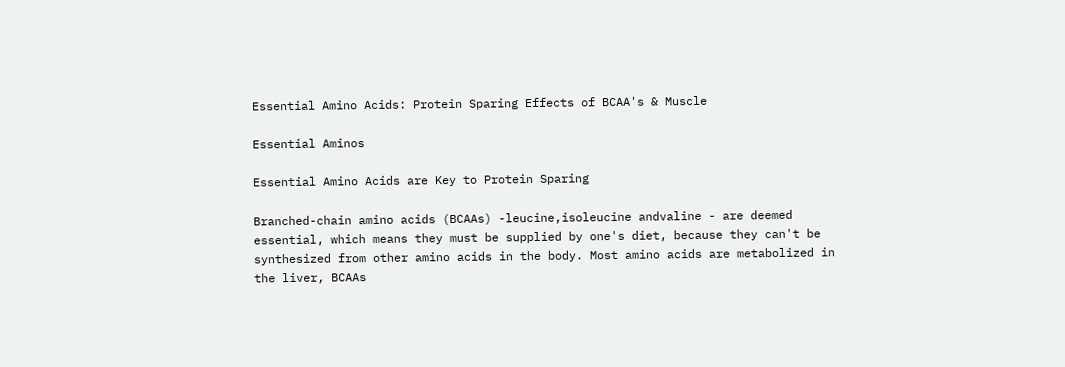Essential Amino Acids: Protein Sparing Effects of BCAA's & Muscle

Essential Aminos

Essential Amino Acids are Key to Protein Sparing

Branched-chain amino acids (BCAAs) -leucine,isoleucine andvaline - are deemed essential, which means they must be supplied by one's diet, because they can't be synthesized from other amino acids in the body. Most amino acids are metabolized in the liver, BCAAs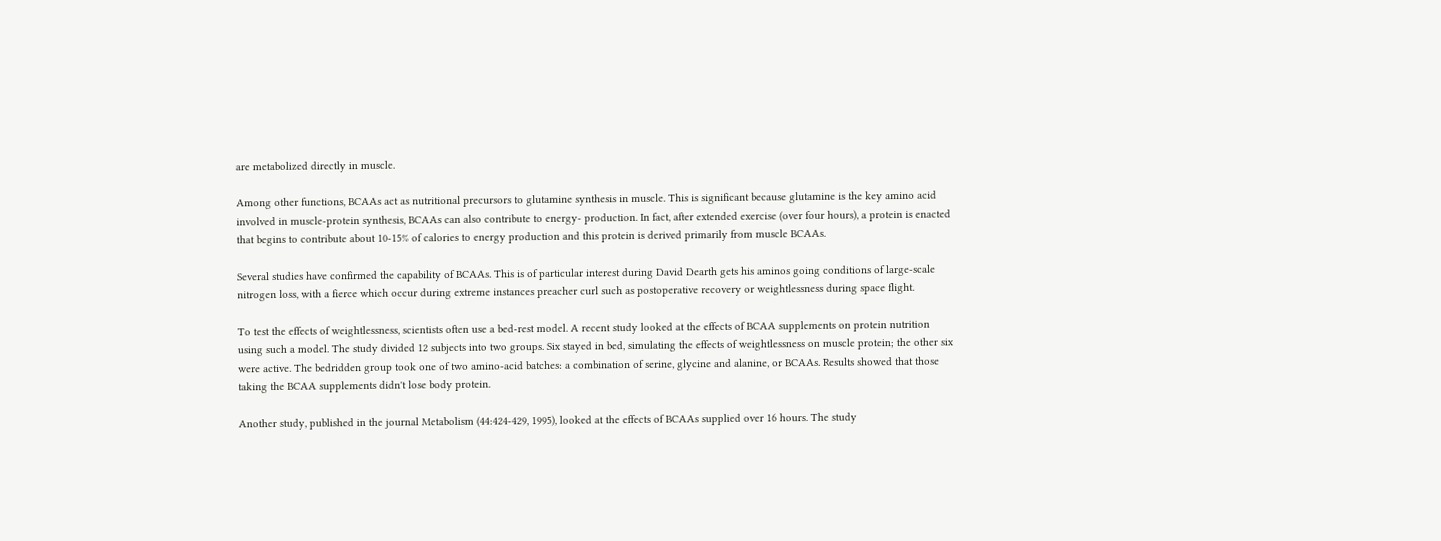are metabolized directly in muscle.

Among other functions, BCAAs act as nutritional precursors to glutamine synthesis in muscle. This is significant because glutamine is the key amino acid involved in muscle-protein synthesis, BCAAs can also contribute to energy- production. In fact, after extended exercise (over four hours), a protein is enacted that begins to contribute about 10-15% of calories to energy production and this protein is derived primarily from muscle BCAAs.

Several studies have confirmed the capability of BCAAs. This is of particular interest during David Dearth gets his aminos going conditions of large-scale nitrogen loss, with a fierce which occur during extreme instances preacher curl such as postoperative recovery or weightlessness during space flight.

To test the effects of weightlessness, scientists often use a bed-rest model. A recent study looked at the effects of BCAA supplements on protein nutrition using such a model. The study divided 12 subjects into two groups. Six stayed in bed, simulating the effects of weightlessness on muscle protein; the other six were active. The bedridden group took one of two amino-acid batches: a combination of serine, glycine and alanine, or BCAAs. Results showed that those taking the BCAA supplements didn't lose body protein.

Another study, published in the journal Metabolism (44:424-429, 1995), looked at the effects of BCAAs supplied over 16 hours. The study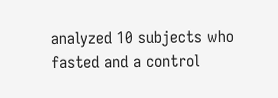analyzed 10 subjects who fasted and a control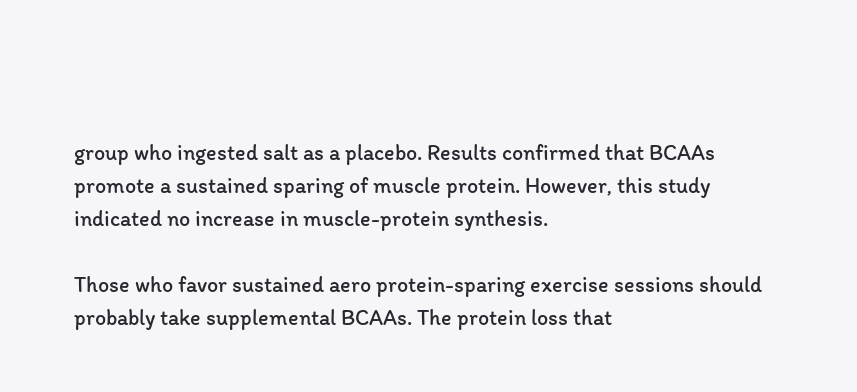group who ingested salt as a placebo. Results confirmed that BCAAs promote a sustained sparing of muscle protein. However, this study indicated no increase in muscle-protein synthesis.

Those who favor sustained aero protein-sparing exercise sessions should probably take supplemental BCAAs. The protein loss that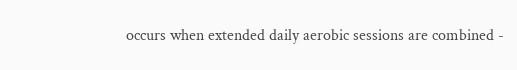occurs when extended daily aerobic sessions are combined -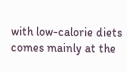with low-calorie diets comes mainly at the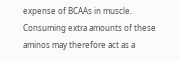expense of BCAAs in muscle. Consuming extra amounts of these aminos may therefore act as a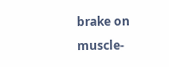brake on muscle-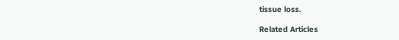tissue loss.

Related Articles